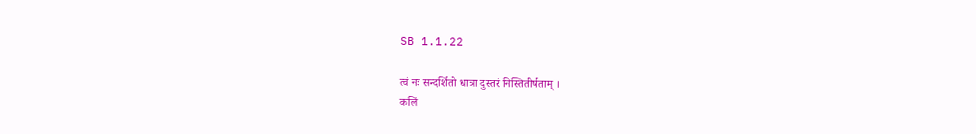SB 1.1.22

त्वं नः सन्दर्शितो धात्रा दुस्तरं निस्तितीर्षताम् ।
कलिं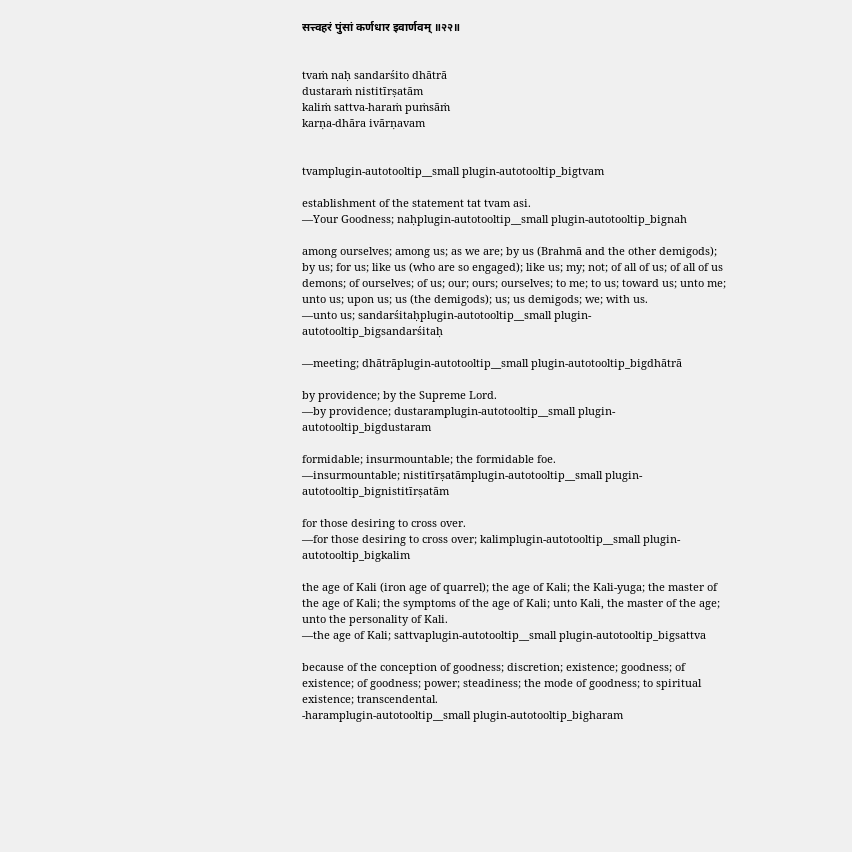सत्त्वहरं पुंसां कर्णधार इवार्णवम् ॥२२॥


tvaṁ naḥ sandarśito dhātrā
dustaraṁ nistitīrṣatām
kaliṁ sattva-haraṁ puṁsāṁ
karṇa-dhāra ivārṇavam


tvamplugin-autotooltip__small plugin-autotooltip_bigtvam

establishment of the statement tat tvam asi.
—Your Goodness; naḥplugin-autotooltip__small plugin-autotooltip_bignah

among ourselves; among us; as we are; by us (Brahmā and the other demigods); by us; for us; like us (who are so engaged); like us; my; not; of all of us; of all of us demons; of ourselves; of us; our; ours; ourselves; to me; to us; toward us; unto me; unto us; upon us; us (the demigods); us; us demigods; we; with us.
—unto us; sandarśitaḥplugin-autotooltip__small plugin-autotooltip_bigsandarśitaḥ

—meeting; dhātrāplugin-autotooltip__small plugin-autotooltip_bigdhātrā

by providence; by the Supreme Lord.
—by providence; dustaramplugin-autotooltip__small plugin-autotooltip_bigdustaram

formidable; insurmountable; the formidable foe.
—insurmountable; nistitīrṣatāmplugin-autotooltip__small plugin-autotooltip_bignistitīrṣatām

for those desiring to cross over.
—for those desiring to cross over; kalimplugin-autotooltip__small plugin-autotooltip_bigkalim

the age of Kali (iron age of quarrel); the age of Kali; the Kali-yuga; the master of the age of Kali; the symptoms of the age of Kali; unto Kali, the master of the age; unto the personality of Kali.
—the age of Kali; sattvaplugin-autotooltip__small plugin-autotooltip_bigsattva

because of the conception of goodness; discretion; existence; goodness; of existence; of goodness; power; steadiness; the mode of goodness; to spiritual existence; transcendental.
-haramplugin-autotooltip__small plugin-autotooltip_bigharam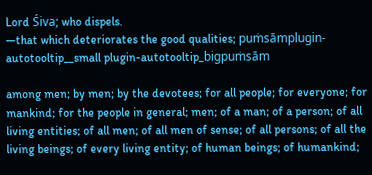Lord Śiva; who dispels.
—that which deteriorates the good qualities; puṁsāmplugin-autotooltip__small plugin-autotooltip_bigpuṁsām

among men; by men; by the devotees; for all people; for everyone; for mankind; for the people in general; men; of a man; of a person; of all living entities; of all men; of all men of sense; of all persons; of all the living beings; of every living entity; of human beings; of humankind;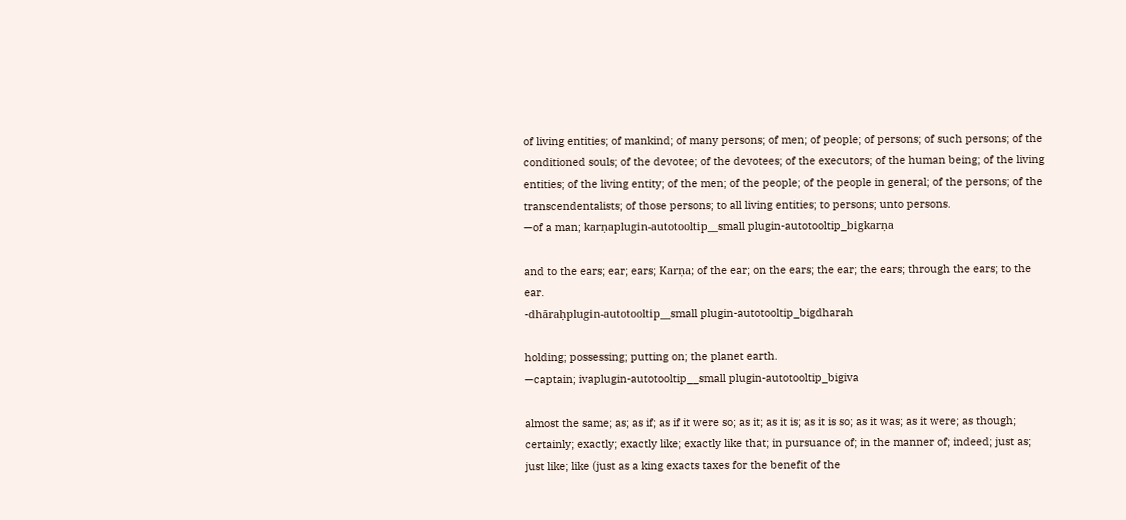of living entities; of mankind; of many persons; of men; of people; of persons; of such persons; of the conditioned souls; of the devotee; of the devotees; of the executors; of the human being; of the living entities; of the living entity; of the men; of the people; of the people in general; of the persons; of the transcendentalists; of those persons; to all living entities; to persons; unto persons.
—of a man; karṇaplugin-autotooltip__small plugin-autotooltip_bigkarṇa

and to the ears; ear; ears; Karṇa; of the ear; on the ears; the ear; the ears; through the ears; to the ear.
-dhāraḥplugin-autotooltip__small plugin-autotooltip_bigdharah

holding; possessing; putting on; the planet earth.
—captain; ivaplugin-autotooltip__small plugin-autotooltip_bigiva

almost the same; as; as if; as if it were so; as it; as it is; as it is so; as it was; as it were; as though; certainly; exactly; exactly like; exactly like that; in pursuance of; in the manner of; indeed; just as; just like; like (just as a king exacts taxes for the benefit of the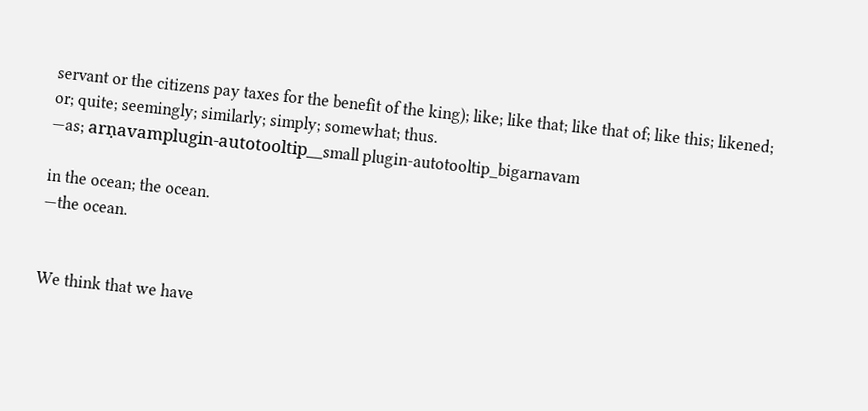servant or the citizens pay taxes for the benefit of the king); like; like that; like that of; like this; likened; or; quite; seemingly; similarly; simply; somewhat; thus.
—as; arṇavamplugin-autotooltip__small plugin-autotooltip_bigarnavam

in the ocean; the ocean.
—the ocean.


We think that we have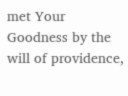met Your Goodness by the will of providence,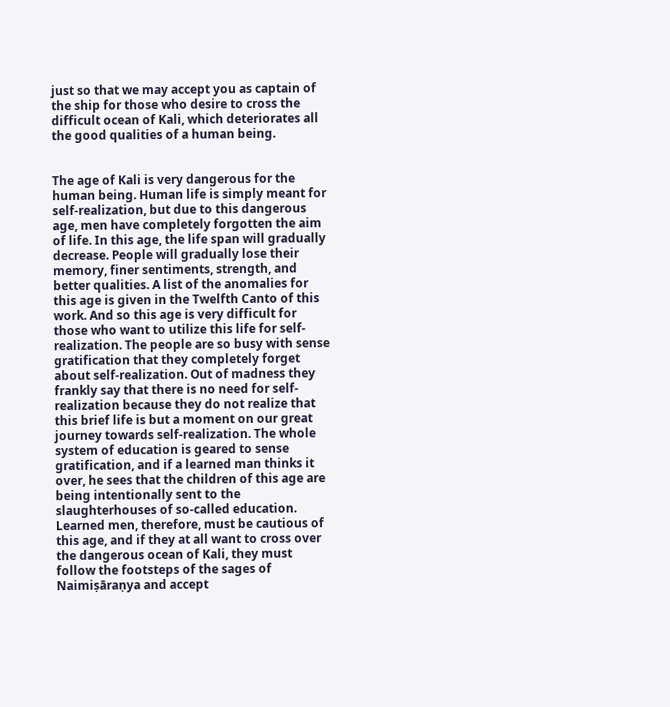just so that we may accept you as captain of the ship for those who desire to cross the difficult ocean of Kali, which deteriorates all the good qualities of a human being.


The age of Kali is very dangerous for the human being. Human life is simply meant for self-realization, but due to this dangerous age, men have completely forgotten the aim of life. In this age, the life span will gradually decrease. People will gradually lose their memory, finer sentiments, strength, and better qualities. A list of the anomalies for this age is given in the Twelfth Canto of this work. And so this age is very difficult for those who want to utilize this life for self-realization. The people are so busy with sense gratification that they completely forget about self-realization. Out of madness they frankly say that there is no need for self-realization because they do not realize that this brief life is but a moment on our great journey towards self-realization. The whole system of education is geared to sense gratification, and if a learned man thinks it over, he sees that the children of this age are being intentionally sent to the slaughterhouses of so-called education. Learned men, therefore, must be cautious of this age, and if they at all want to cross over the dangerous ocean of Kali, they must follow the footsteps of the sages of Naimiṣāraṇya and accept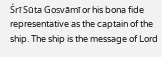Śrī Sūta Gosvāmī or his bona fide representative as the captain of the ship. The ship is the message of Lord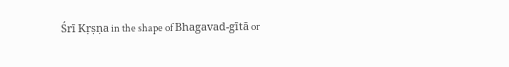Śrī Kṛṣṇa in the shape of Bhagavad-gītā or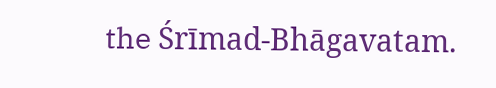the Śrīmad-Bhāgavatam.